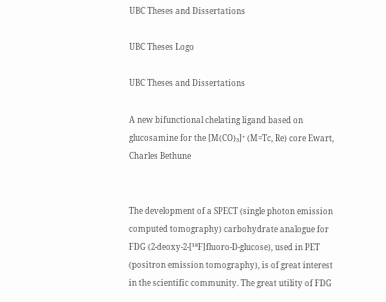UBC Theses and Dissertations

UBC Theses Logo

UBC Theses and Dissertations

A new bifunctional chelating ligand based on glucosamine for the [M(CO)₃]⁺ (M=Tc, Re) core Ewart, Charles Bethune


The development of a SPECT (single photon emission computed tomography) carbohydrate analogue for FDG (2-deoxy-2-[¹⁸F]fluoro-D-glucose), used in PET (positron emission tomography), is of great interest in the scientific community. The great utility of FDG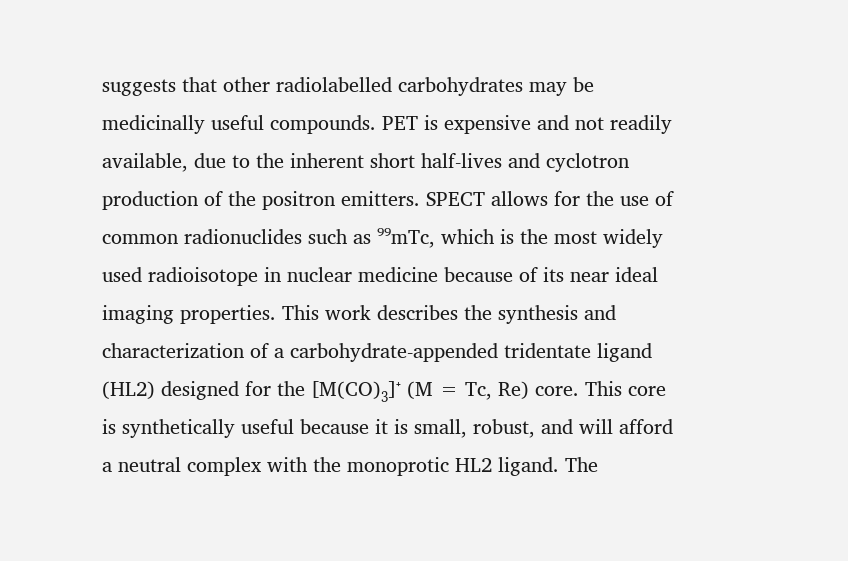suggests that other radiolabelled carbohydrates may be medicinally useful compounds. PET is expensive and not readily available, due to the inherent short half-lives and cyclotron production of the positron emitters. SPECT allows for the use of common radionuclides such as ⁹⁹mTc, which is the most widely used radioisotope in nuclear medicine because of its near ideal imaging properties. This work describes the synthesis and characterization of a carbohydrate-appended tridentate ligand (HL2) designed for the [M(CO)₃]⁺ (M = Tc, Re) core. This core is synthetically useful because it is small, robust, and will afford a neutral complex with the monoprotic HL2 ligand. The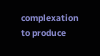complexation to produce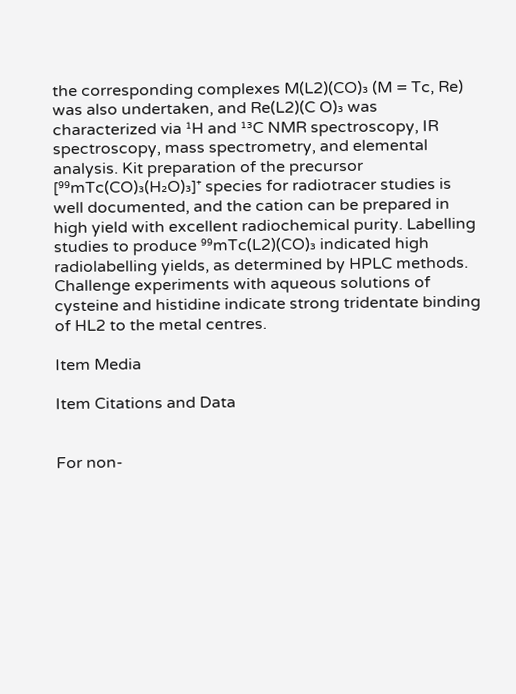the corresponding complexes M(L2)(CO)₃ (M = Tc, Re) was also undertaken, and Re(L2)(C O)₃ was characterized via ¹H and ¹³C NMR spectroscopy, IR spectroscopy, mass spectrometry, and elemental analysis. Kit preparation of the precursor [⁹⁹mTc(CO)₃(H₂O)₃]⁺ species for radiotracer studies is well documented, and the cation can be prepared in high yield with excellent radiochemical purity. Labelling studies to produce ⁹⁹mTc(L2)(CO)₃ indicated high radiolabelling yields, as determined by HPLC methods. Challenge experiments with aqueous solutions of cysteine and histidine indicate strong tridentate binding of HL2 to the metal centres.

Item Media

Item Citations and Data


For non-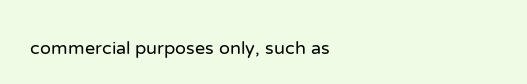commercial purposes only, such as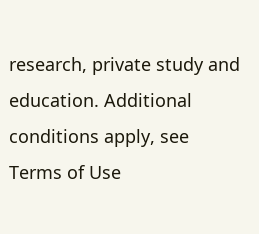research, private study and education. Additional conditions apply, see Terms of Use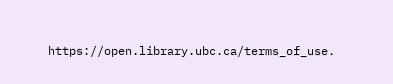https://open.library.ubc.ca/terms_of_use.